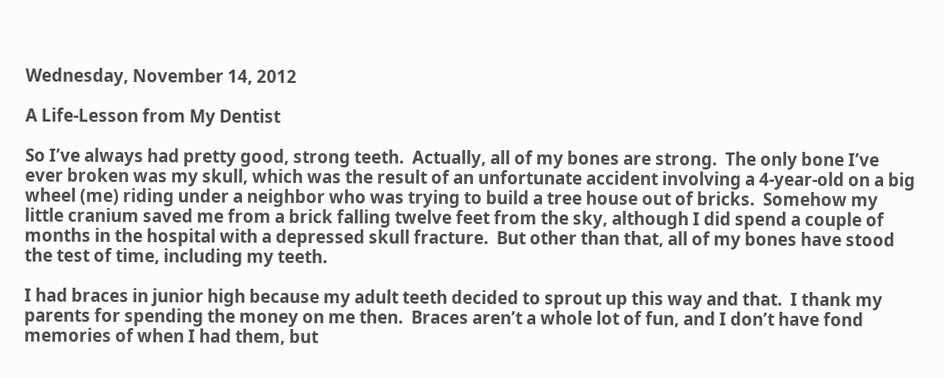Wednesday, November 14, 2012

A Life-Lesson from My Dentist

So I’ve always had pretty good, strong teeth.  Actually, all of my bones are strong.  The only bone I’ve ever broken was my skull, which was the result of an unfortunate accident involving a 4-year-old on a big wheel (me) riding under a neighbor who was trying to build a tree house out of bricks.  Somehow my little cranium saved me from a brick falling twelve feet from the sky, although I did spend a couple of months in the hospital with a depressed skull fracture.  But other than that, all of my bones have stood the test of time, including my teeth.

I had braces in junior high because my adult teeth decided to sprout up this way and that.  I thank my parents for spending the money on me then.  Braces aren’t a whole lot of fun, and I don’t have fond memories of when I had them, but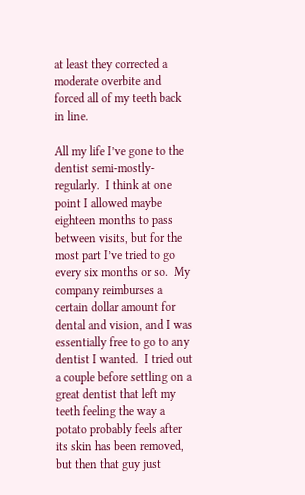at least they corrected a moderate overbite and forced all of my teeth back in line.

All my life I’ve gone to the dentist semi-mostly-regularly.  I think at one point I allowed maybe eighteen months to pass between visits, but for the most part I’ve tried to go every six months or so.  My company reimburses a certain dollar amount for dental and vision, and I was essentially free to go to any dentist I wanted.  I tried out a couple before settling on a great dentist that left my teeth feeling the way a potato probably feels after its skin has been removed, but then that guy just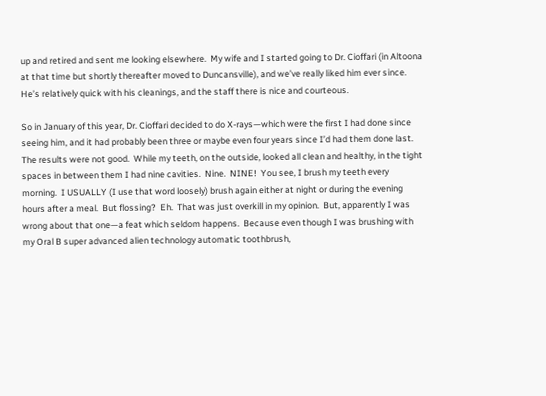up and retired and sent me looking elsewhere.  My wife and I started going to Dr. Cioffari (in Altoona at that time but shortly thereafter moved to Duncansville), and we’ve really liked him ever since.  He’s relatively quick with his cleanings, and the staff there is nice and courteous.

So in January of this year, Dr. Cioffari decided to do X-rays—which were the first I had done since seeing him, and it had probably been three or maybe even four years since I’d had them done last.  The results were not good.  While my teeth, on the outside, looked all clean and healthy, in the tight spaces in between them I had nine cavities.  Nine.  NINE!  You see, I brush my teeth every morning.  I USUALLY (I use that word loosely) brush again either at night or during the evening hours after a meal.  But flossing?  Eh.  That was just overkill in my opinion.  But, apparently I was wrong about that one—a feat which seldom happens.  Because even though I was brushing with my Oral B super advanced alien technology automatic toothbrush,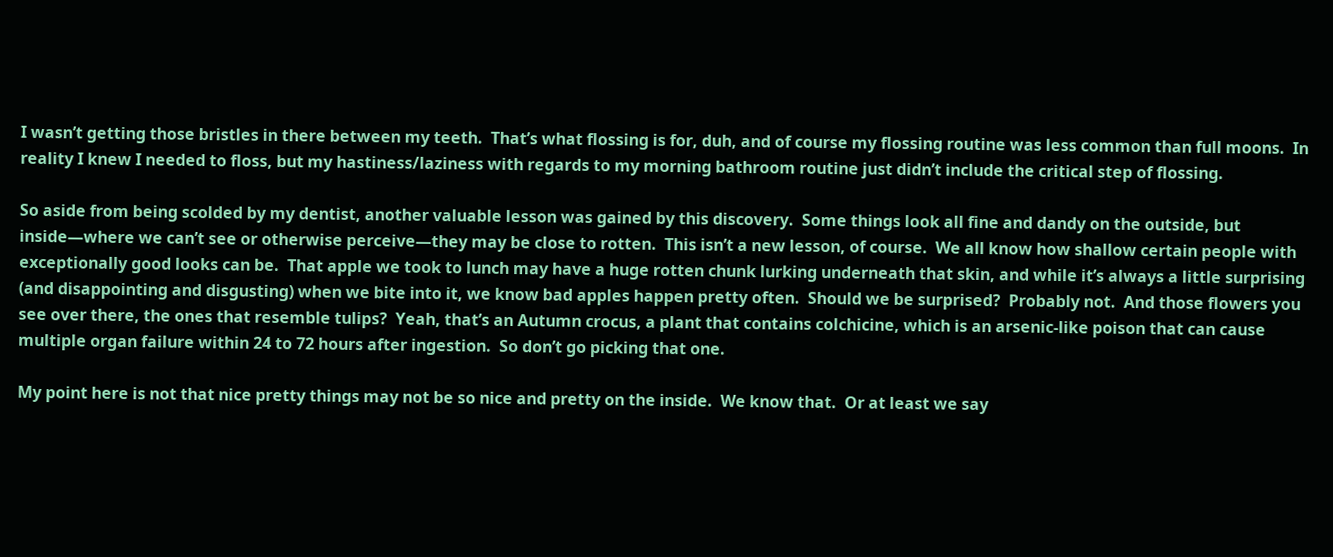I wasn’t getting those bristles in there between my teeth.  That’s what flossing is for, duh, and of course my flossing routine was less common than full moons.  In reality I knew I needed to floss, but my hastiness/laziness with regards to my morning bathroom routine just didn’t include the critical step of flossing.

So aside from being scolded by my dentist, another valuable lesson was gained by this discovery.  Some things look all fine and dandy on the outside, but inside—where we can’t see or otherwise perceive—they may be close to rotten.  This isn’t a new lesson, of course.  We all know how shallow certain people with exceptionally good looks can be.  That apple we took to lunch may have a huge rotten chunk lurking underneath that skin, and while it’s always a little surprising (and disappointing and disgusting) when we bite into it, we know bad apples happen pretty often.  Should we be surprised?  Probably not.  And those flowers you see over there, the ones that resemble tulips?  Yeah, that’s an Autumn crocus, a plant that contains colchicine, which is an arsenic-like poison that can cause multiple organ failure within 24 to 72 hours after ingestion.  So don’t go picking that one.

My point here is not that nice pretty things may not be so nice and pretty on the inside.  We know that.  Or at least we say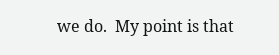we do.  My point is that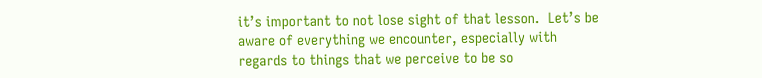it’s important to not lose sight of that lesson.  Let’s be aware of everything we encounter, especially with regards to things that we perceive to be so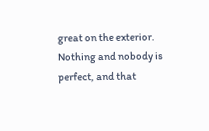great on the exterior.  Nothing and nobody is perfect, and that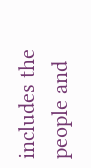includes the people and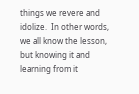things we revere and idolize.  In other words, we all know the lesson, but knowing it and learning from it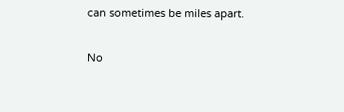can sometimes be miles apart.

No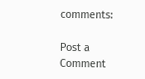comments:

Post a Comment